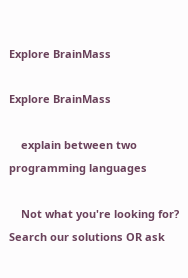Explore BrainMass

Explore BrainMass

    explain between two programming languages

    Not what you're looking for? Search our solutions OR ask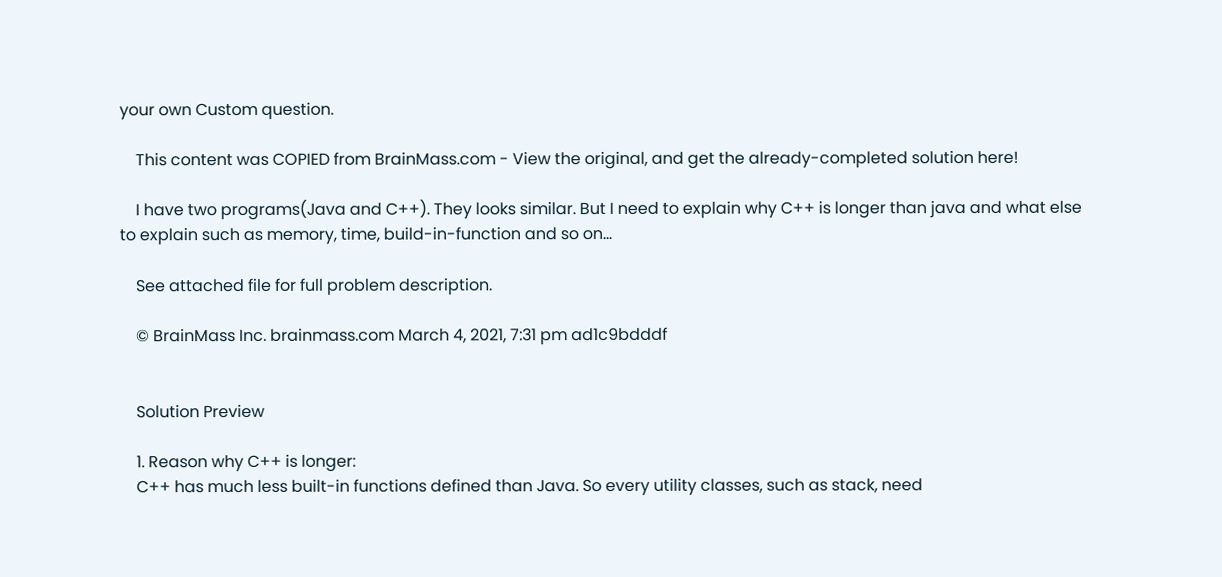your own Custom question.

    This content was COPIED from BrainMass.com - View the original, and get the already-completed solution here!

    I have two programs(Java and C++). They looks similar. But I need to explain why C++ is longer than java and what else to explain such as memory, time, build-in-function and so on...

    See attached file for full problem description.

    © BrainMass Inc. brainmass.com March 4, 2021, 7:31 pm ad1c9bdddf


    Solution Preview

    1. Reason why C++ is longer:
    C++ has much less built-in functions defined than Java. So every utility classes, such as stack, need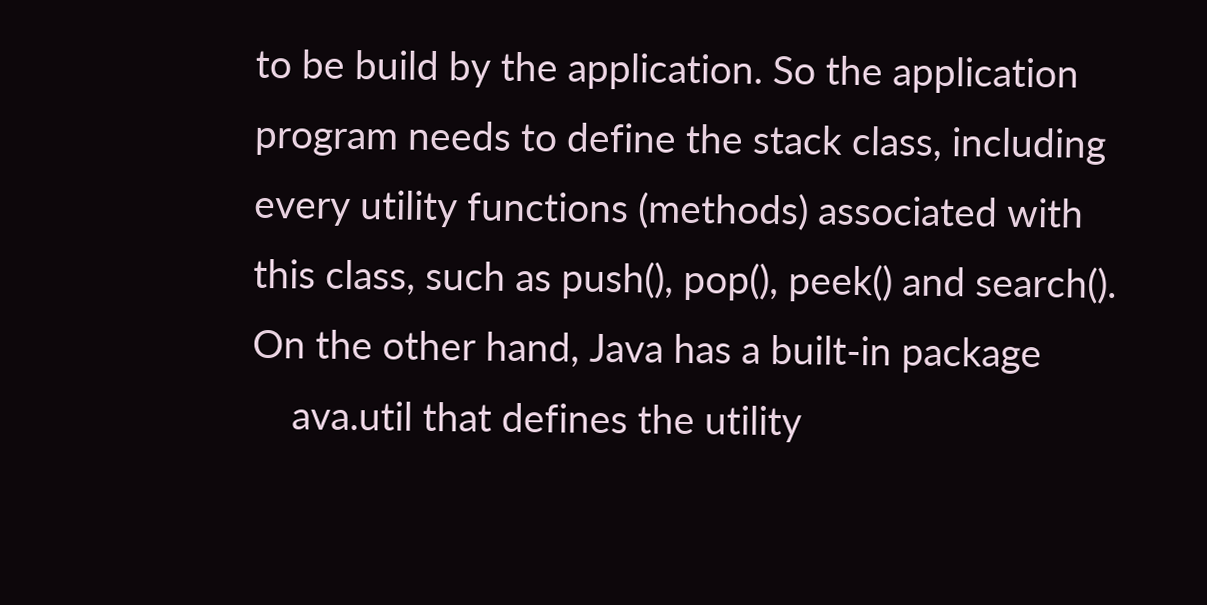to be build by the application. So the application program needs to define the stack class, including every utility functions (methods) associated with this class, such as push(), pop(), peek() and search(). On the other hand, Java has a built-in package
    ava.util that defines the utility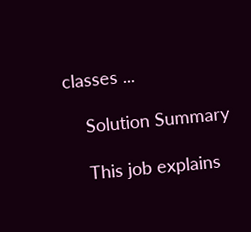classes ...

    Solution Summary

    This job explains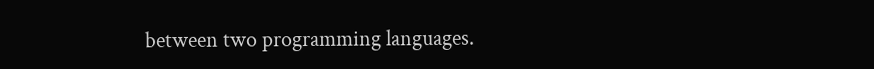between two programming languages.